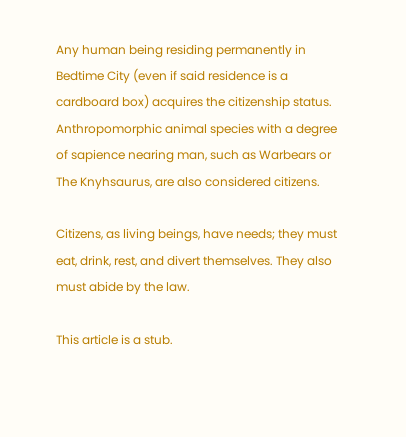Any human being residing permanently in Bedtime City (even if said residence is a cardboard box) acquires the citizenship status. Anthropomorphic animal species with a degree of sapience nearing man, such as Warbears or The Knyhsaurus, are also considered citizens.

Citizens, as living beings, have needs; they must eat, drink, rest, and divert themselves. They also must abide by the law.

This article is a stub.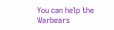You can help the Warbears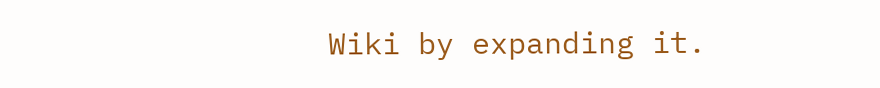Wiki by expanding it.